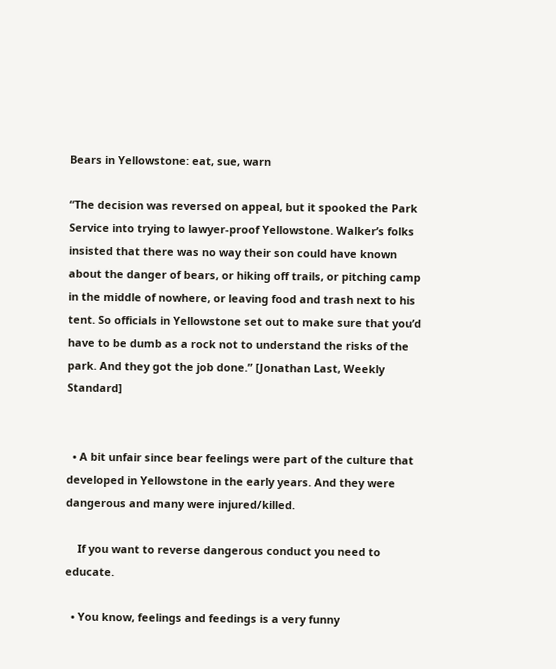Bears in Yellowstone: eat, sue, warn

“The decision was reversed on appeal, but it spooked the Park Service into trying to lawyer-proof Yellowstone. Walker’s folks insisted that there was no way their son could have known about the danger of bears, or hiking off trails, or pitching camp in the middle of nowhere, or leaving food and trash next to his tent. So officials in Yellowstone set out to make sure that you’d have to be dumb as a rock not to understand the risks of the park. And they got the job done.” [Jonathan Last, Weekly Standard]


  • A bit unfair since bear feelings were part of the culture that developed in Yellowstone in the early years. And they were dangerous and many were injured/killed.

    If you want to reverse dangerous conduct you need to educate.

  • You know, feelings and feedings is a very funny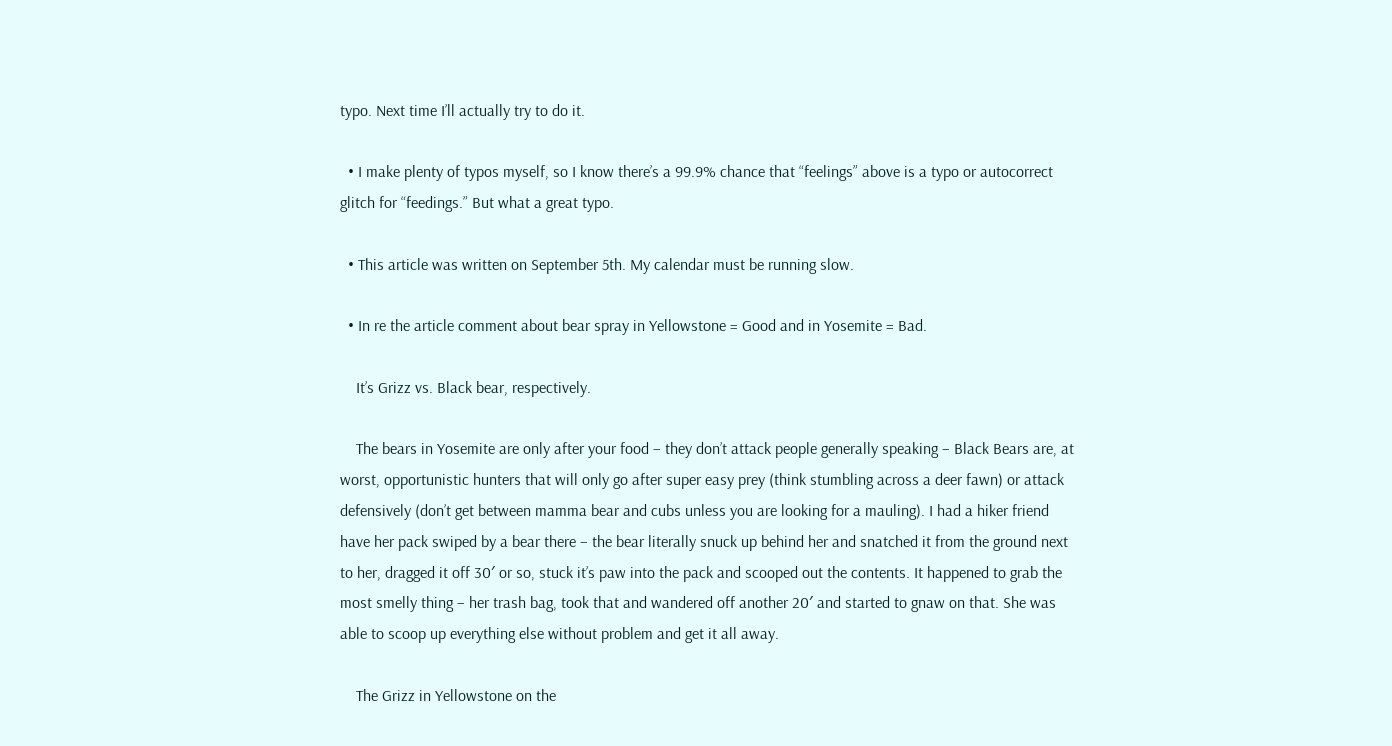typo. Next time I’ll actually try to do it.

  • I make plenty of typos myself, so I know there’s a 99.9% chance that “feelings” above is a typo or autocorrect glitch for “feedings.” But what a great typo.

  • This article was written on September 5th. My calendar must be running slow.

  • In re the article comment about bear spray in Yellowstone = Good and in Yosemite = Bad.

    It’s Grizz vs. Black bear, respectively.

    The bears in Yosemite are only after your food – they don’t attack people generally speaking – Black Bears are, at worst, opportunistic hunters that will only go after super easy prey (think stumbling across a deer fawn) or attack defensively (don’t get between mamma bear and cubs unless you are looking for a mauling). I had a hiker friend have her pack swiped by a bear there – the bear literally snuck up behind her and snatched it from the ground next to her, dragged it off 30′ or so, stuck it’s paw into the pack and scooped out the contents. It happened to grab the most smelly thing – her trash bag, took that and wandered off another 20′ and started to gnaw on that. She was able to scoop up everything else without problem and get it all away.

    The Grizz in Yellowstone on the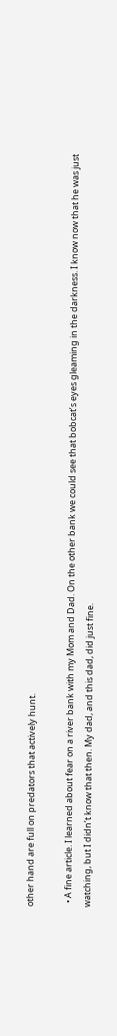other hand are full on predators that actively hunt.

  • A fine article. I learned about fear on a river bank with my Mom and Dad. On the other bank we could see that bobcat’s eyes gleaming in the darkness. I know now that he was just watching, but I didn’t know that then. My dad, and this dad, did just fine.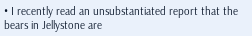• I recently read an unsubstantiated report that the bears in Jellystone are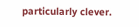particularly clever.